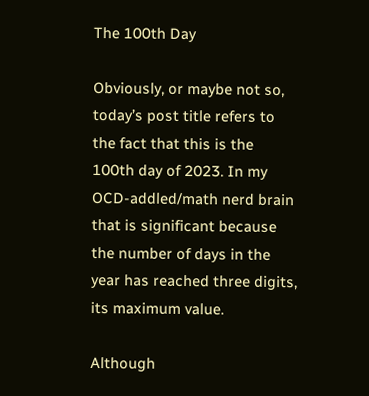The 100th Day

Obviously, or maybe not so, today’s post title refers to the fact that this is the 100th day of 2023. In my OCD-addled/math nerd brain that is significant because the number of days in the year has reached three digits, its maximum value.

Although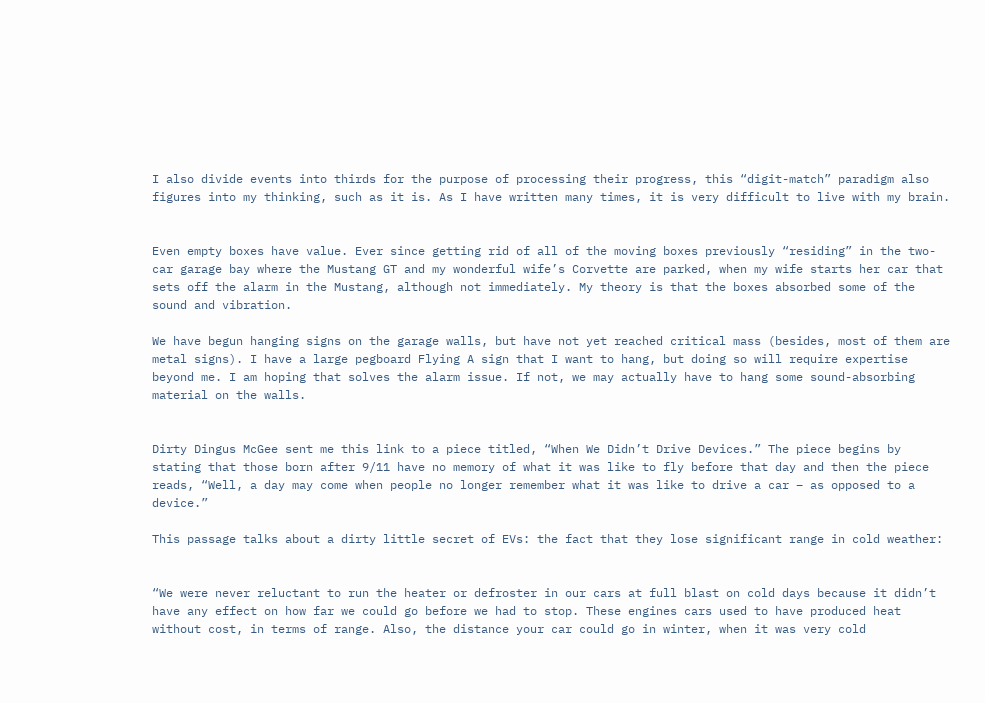I also divide events into thirds for the purpose of processing their progress, this “digit-match” paradigm also figures into my thinking, such as it is. As I have written many times, it is very difficult to live with my brain.


Even empty boxes have value. Ever since getting rid of all of the moving boxes previously “residing” in the two-car garage bay where the Mustang GT and my wonderful wife’s Corvette are parked, when my wife starts her car that sets off the alarm in the Mustang, although not immediately. My theory is that the boxes absorbed some of the sound and vibration.

We have begun hanging signs on the garage walls, but have not yet reached critical mass (besides, most of them are metal signs). I have a large pegboard Flying A sign that I want to hang, but doing so will require expertise beyond me. I am hoping that solves the alarm issue. If not, we may actually have to hang some sound-absorbing material on the walls.


Dirty Dingus McGee sent me this link to a piece titled, “When We Didn’t Drive Devices.” The piece begins by stating that those born after 9/11 have no memory of what it was like to fly before that day and then the piece reads, “Well, a day may come when people no longer remember what it was like to drive a car – as opposed to a device.”

This passage talks about a dirty little secret of EVs: the fact that they lose significant range in cold weather:


“We were never reluctant to run the heater or defroster in our cars at full blast on cold days because it didn’t have any effect on how far we could go before we had to stop. These engines cars used to have produced heat without cost, in terms of range. Also, the distance your car could go in winter, when it was very cold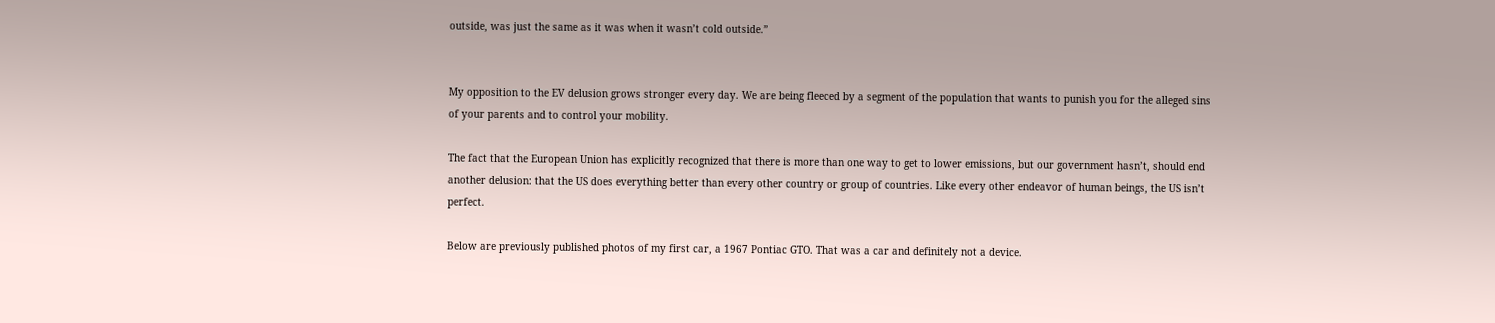outside, was just the same as it was when it wasn’t cold outside.”


My opposition to the EV delusion grows stronger every day. We are being fleeced by a segment of the population that wants to punish you for the alleged sins of your parents and to control your mobility.

The fact that the European Union has explicitly recognized that there is more than one way to get to lower emissions, but our government hasn’t, should end another delusion: that the US does everything better than every other country or group of countries. Like every other endeavor of human beings, the US isn’t perfect.

Below are previously published photos of my first car, a 1967 Pontiac GTO. That was a car and definitely not a device.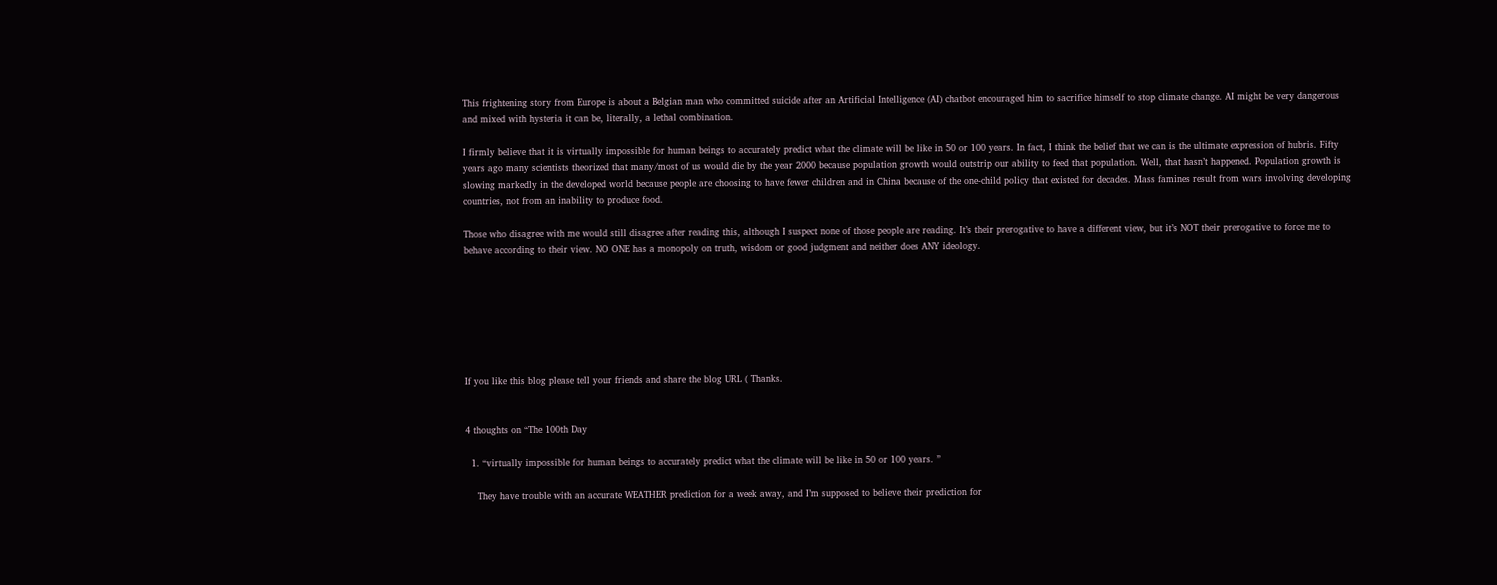This frightening story from Europe is about a Belgian man who committed suicide after an Artificial Intelligence (AI) chatbot encouraged him to sacrifice himself to stop climate change. AI might be very dangerous and mixed with hysteria it can be, literally, a lethal combination.

I firmly believe that it is virtually impossible for human beings to accurately predict what the climate will be like in 50 or 100 years. In fact, I think the belief that we can is the ultimate expression of hubris. Fifty years ago many scientists theorized that many/most of us would die by the year 2000 because population growth would outstrip our ability to feed that population. Well, that hasn’t happened. Population growth is slowing markedly in the developed world because people are choosing to have fewer children and in China because of the one-child policy that existed for decades. Mass famines result from wars involving developing countries, not from an inability to produce food.

Those who disagree with me would still disagree after reading this, although I suspect none of those people are reading. It’s their prerogative to have a different view, but it’s NOT their prerogative to force me to behave according to their view. NO ONE has a monopoly on truth, wisdom or good judgment and neither does ANY ideology.







If you like this blog please tell your friends and share the blog URL ( Thanks.


4 thoughts on “The 100th Day

  1. “virtually impossible for human beings to accurately predict what the climate will be like in 50 or 100 years. ”

    They have trouble with an accurate WEATHER prediction for a week away, and I’m supposed to believe their prediction for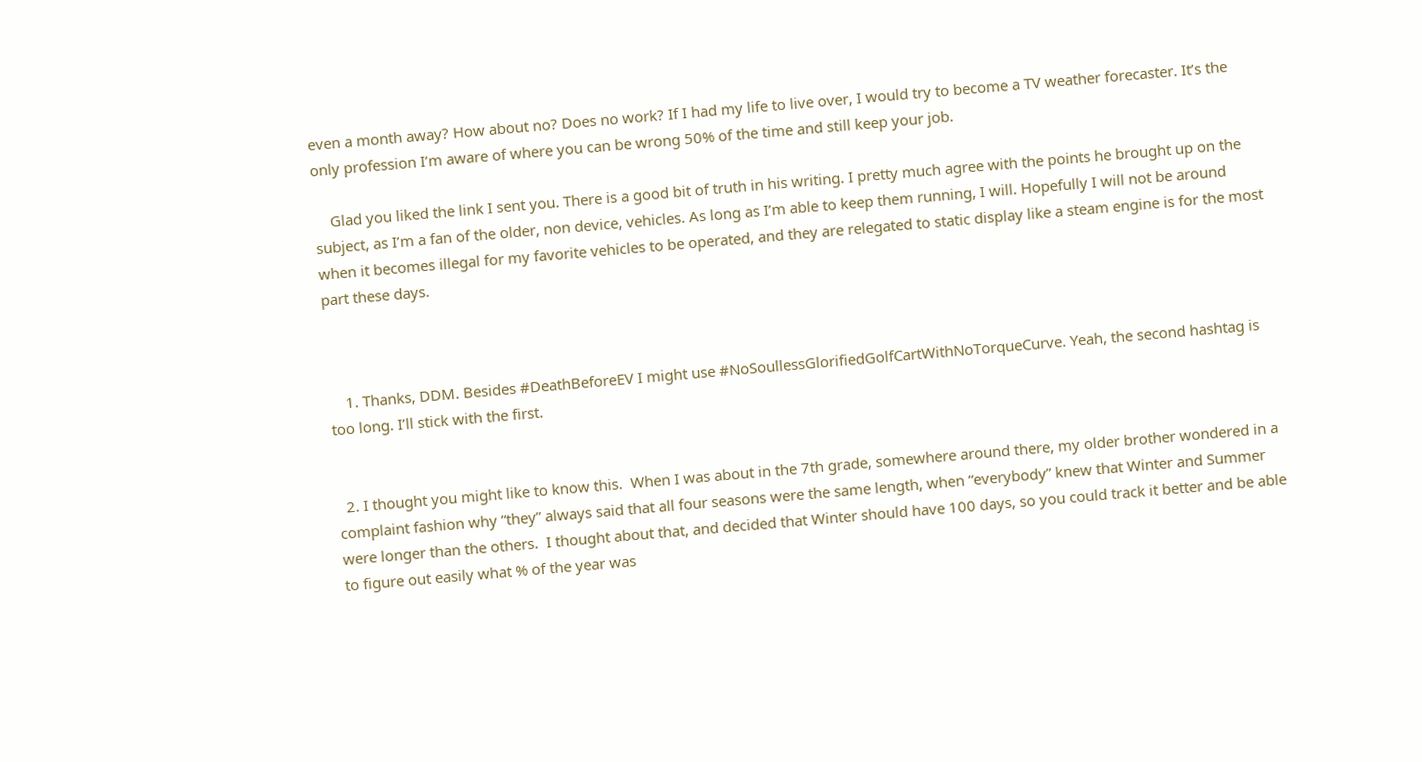even a month away? How about no? Does no work? If I had my life to live over, I would try to become a TV weather forecaster. It’s the only profession I’m aware of where you can be wrong 50% of the time and still keep your job.

    Glad you liked the link I sent you. There is a good bit of truth in his writing. I pretty much agree with the points he brought up on the subject, as I’m a fan of the older, non device, vehicles. As long as I’m able to keep them running, I will. Hopefully I will not be around when it becomes illegal for my favorite vehicles to be operated, and they are relegated to static display like a steam engine is for the most part these days.



    1. Thanks, DDM. Besides #DeathBeforeEV I might use #NoSoullessGlorifiedGolfCartWithNoTorqueCurve. Yeah, the second hashtag is too long. I’ll stick with the first.


  2. I thought you might like to know this.  When I was about in the 7th grade, somewhere around there, my older brother wondered in a complaint fashion why “they” always said that all four seasons were the same length, when “everybody” knew that Winter and Summer were longer than the others.  I thought about that, and decided that Winter should have 100 days, so you could track it better and be able to figure out easily what % of the year was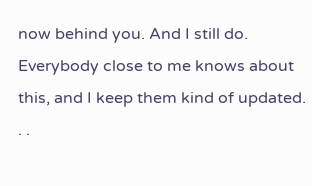now behind you. And I still do.   Everybody close to me knows about this, and I keep them kind of updated. . .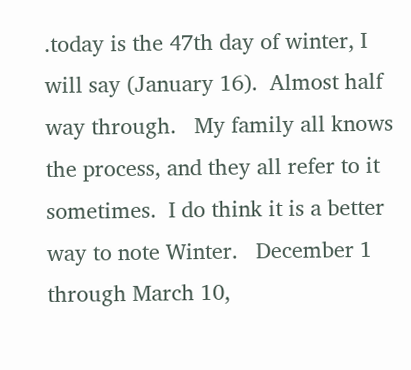.today is the 47th day of winter, I will say (January 16).  Almost half way through.   My family all knows the process, and they all refer to it sometimes.  I do think it is a better way to note Winter.   December 1 through March 10,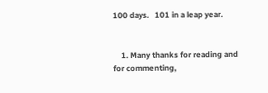100 days.   101 in a leap year.


    1. Many thanks for reading and for commenting,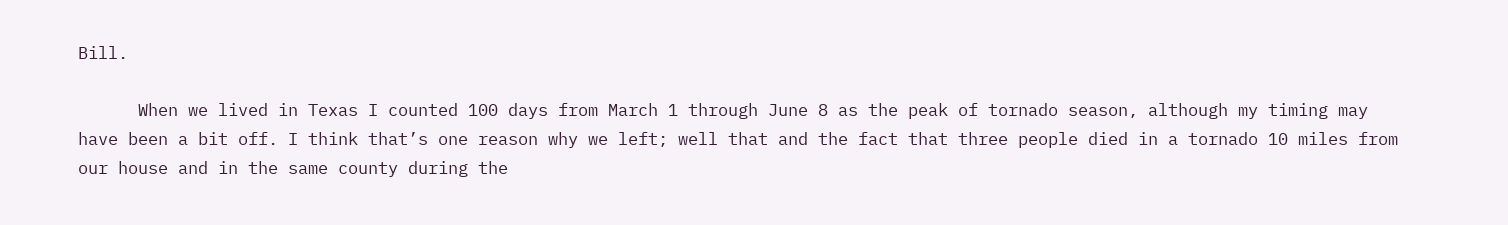Bill.

      When we lived in Texas I counted 100 days from March 1 through June 8 as the peak of tornado season, although my timing may have been a bit off. I think that’s one reason why we left; well that and the fact that three people died in a tornado 10 miles from our house and in the same county during the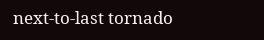next-to-last tornado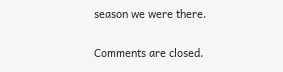season we were there.


Comments are closed.